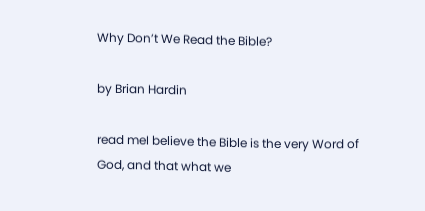Why Don’t We Read the Bible?

by Brian Hardin

read meI believe the Bible is the very Word of God, and that what we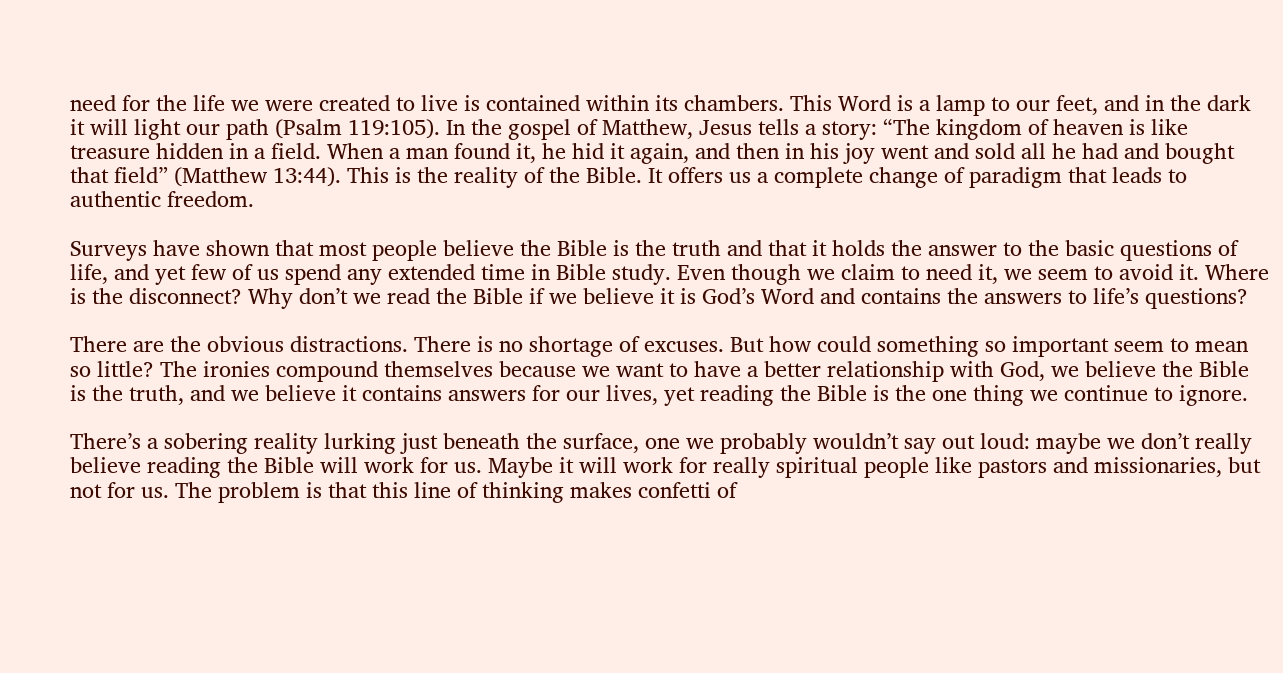need for the life we were created to live is contained within its chambers. This Word is a lamp to our feet, and in the dark it will light our path (Psalm 119:105). In the gospel of Matthew, Jesus tells a story: “The kingdom of heaven is like treasure hidden in a field. When a man found it, he hid it again, and then in his joy went and sold all he had and bought that field” (Matthew 13:44). This is the reality of the Bible. It offers us a complete change of paradigm that leads to authentic freedom.

Surveys have shown that most people believe the Bible is the truth and that it holds the answer to the basic questions of life, and yet few of us spend any extended time in Bible study. Even though we claim to need it, we seem to avoid it. Where is the disconnect? Why don’t we read the Bible if we believe it is God’s Word and contains the answers to life’s questions?

There are the obvious distractions. There is no shortage of excuses. But how could something so important seem to mean so little? The ironies compound themselves because we want to have a better relationship with God, we believe the Bible is the truth, and we believe it contains answers for our lives, yet reading the Bible is the one thing we continue to ignore.

There’s a sobering reality lurking just beneath the surface, one we probably wouldn’t say out loud: maybe we don’t really believe reading the Bible will work for us. Maybe it will work for really spiritual people like pastors and missionaries, but not for us. The problem is that this line of thinking makes confetti of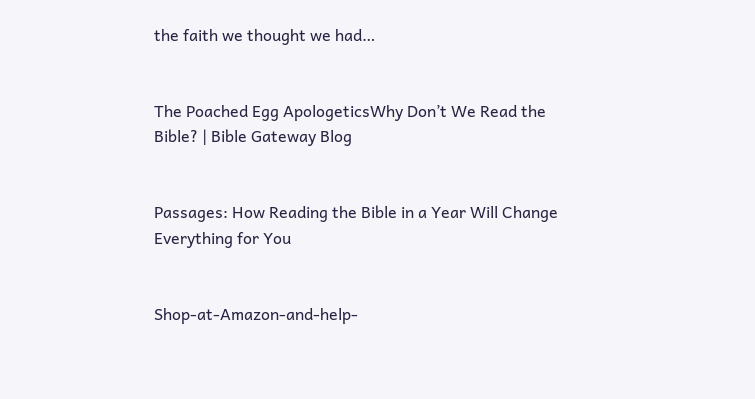the faith we thought we had…


The Poached Egg ApologeticsWhy Don’t We Read the Bible? | Bible Gateway Blog


Passages: How Reading the Bible in a Year Will Change Everything for You


Shop-at-Amazon-and-help-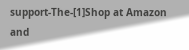support-The-[1]Shop at Amazon and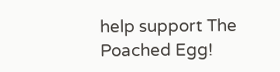help support The Poached Egg!